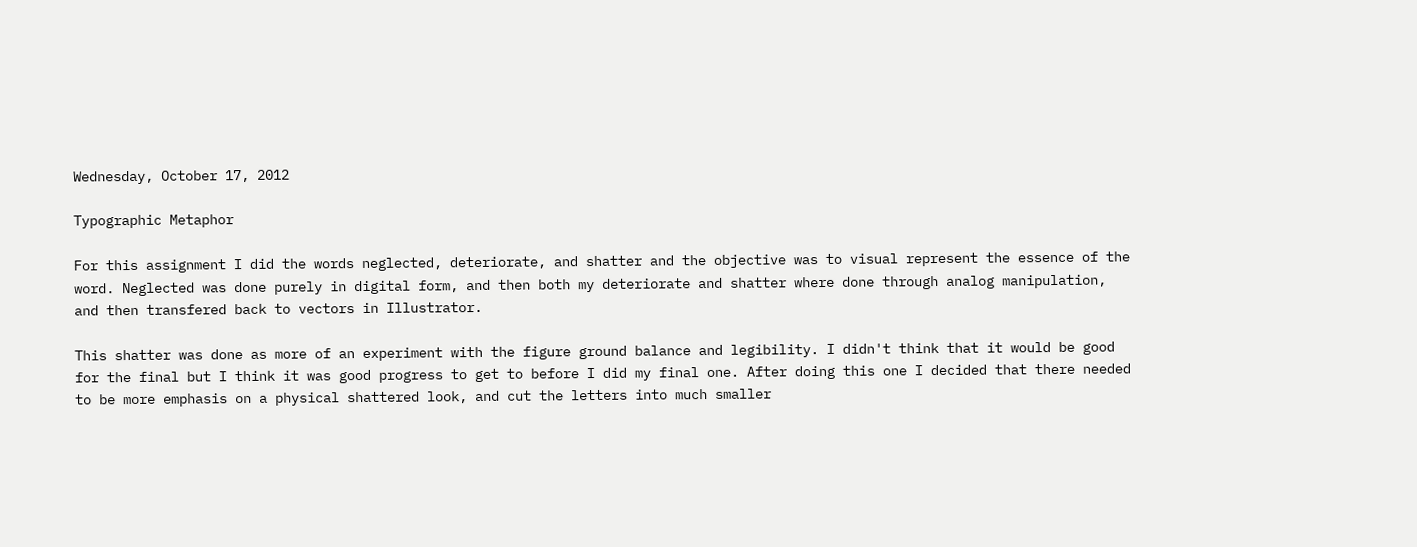Wednesday, October 17, 2012

Typographic Metaphor

For this assignment I did the words neglected, deteriorate, and shatter and the objective was to visual represent the essence of the word. Neglected was done purely in digital form, and then both my deteriorate and shatter where done through analog manipulation, and then transfered back to vectors in Illustrator.

This shatter was done as more of an experiment with the figure ground balance and legibility. I didn't think that it would be good for the final but I think it was good progress to get to before I did my final one. After doing this one I decided that there needed to be more emphasis on a physical shattered look, and cut the letters into much smaller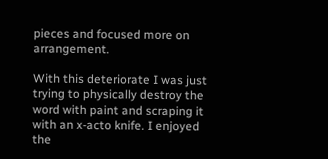pieces and focused more on arrangement.

With this deteriorate I was just trying to physically destroy the word with paint and scraping it with an x-acto knife. I enjoyed the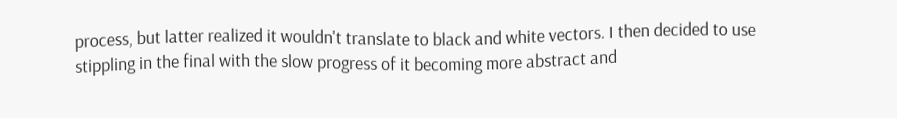process, but latter realized it wouldn't translate to black and white vectors. I then decided to use stippling in the final with the slow progress of it becoming more abstract and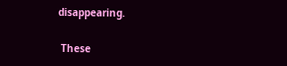disappearing.

 These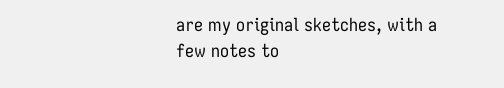are my original sketches, with a few notes to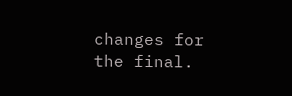changes for the final.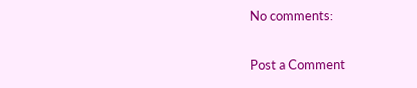No comments:

Post a Comment